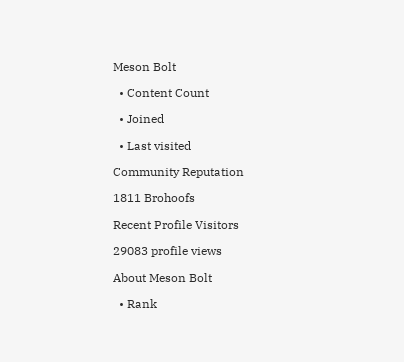Meson Bolt

  • Content Count

  • Joined

  • Last visited

Community Reputation

1811 Brohoofs

Recent Profile Visitors

29083 profile views

About Meson Bolt

  • Rank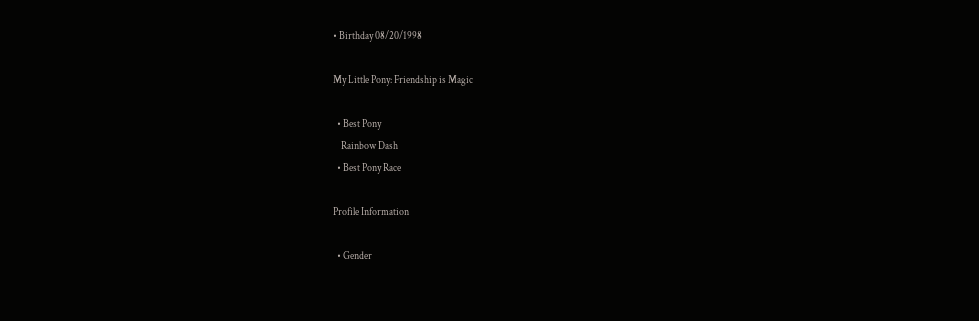• Birthday 08/20/1998

My Little Pony: Friendship is Magic

  • Best Pony
    Rainbow Dash
  • Best Pony Race

Profile Information

  • Gender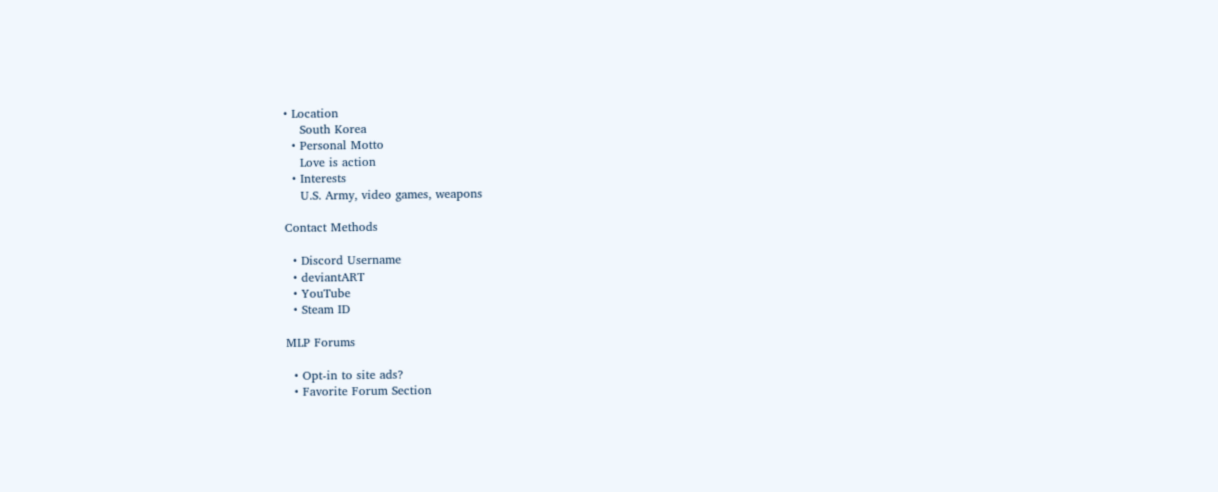• Location
    South Korea
  • Personal Motto
    Love is action
  • Interests
    U.S. Army, video games, weapons

Contact Methods

  • Discord Username
  • deviantART
  • YouTube
  • Steam ID

MLP Forums

  • Opt-in to site ads?
  • Favorite Forum Section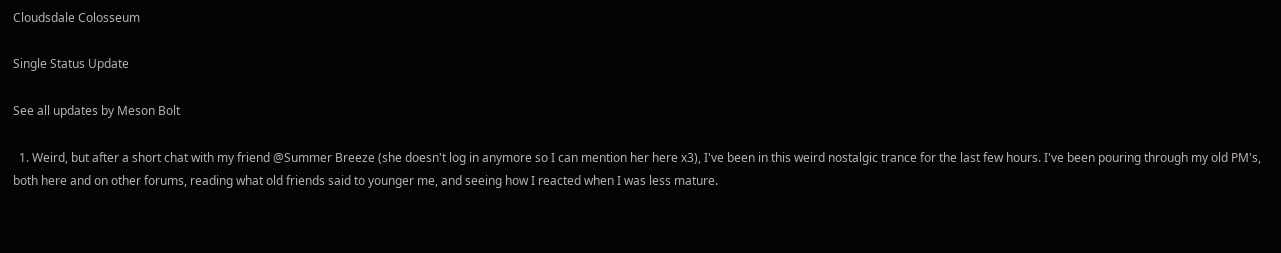Cloudsdale Colosseum

Single Status Update

See all updates by Meson Bolt

  1. Weird, but after a short chat with my friend @Summer Breeze (she doesn't log in anymore so I can mention her here x3), I've been in this weird nostalgic trance for the last few hours. I've been pouring through my old PM's, both here and on other forums, reading what old friends said to younger me, and seeing how I reacted when I was less mature.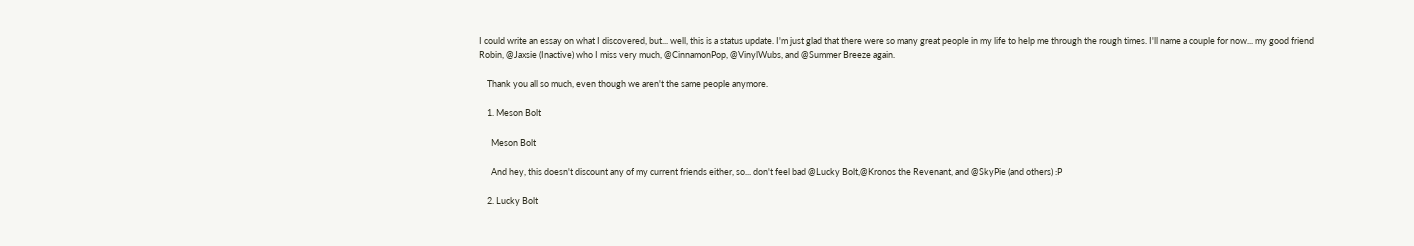I could write an essay on what I discovered, but... well, this is a status update. I'm just glad that there were so many great people in my life to help me through the rough times. I'll name a couple for now... my good friend Robin, @Jaxsie (Inactive) who I miss very much, @CinnamonPop, @VinylWubs, and @Summer Breeze again.

    Thank you all so much, even though we aren't the same people anymore.

    1. Meson Bolt

      Meson Bolt

      And hey, this doesn't discount any of my current friends either, so... don't feel bad @Lucky Bolt,@Kronos the Revenant, and @SkyPie (and others) :P

    2. Lucky Bolt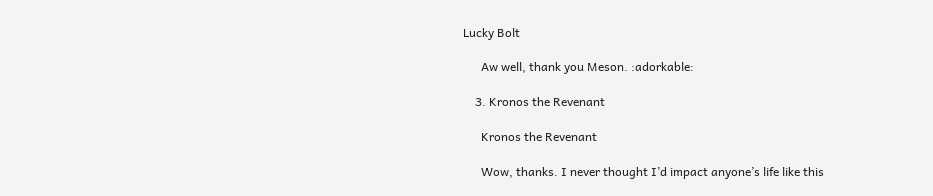Lucky Bolt

      Aw well, thank you Meson. :adorkable:

    3. Kronos the Revenant

      Kronos the Revenant

      Wow, thanks. I never thought I’d impact anyone’s life like this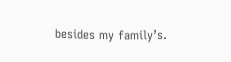besides my family’s.